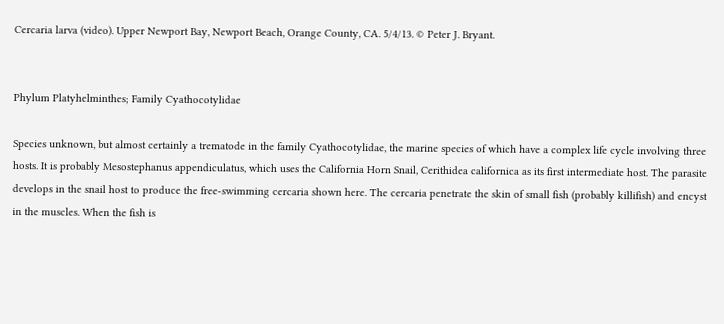Cercaria larva (video). Upper Newport Bay, Newport Beach, Orange County, CA. 5/4/13. © Peter J. Bryant.


Phylum Platyhelminthes; Family Cyathocotylidae

Species unknown, but almost certainly a trematode in the family Cyathocotylidae, the marine species of which have a complex life cycle involving three hosts. It is probably Mesostephanus appendiculatus, which uses the California Horn Snail, Cerithidea californica as its first intermediate host. The parasite develops in the snail host to produce the free-swimming cercaria shown here. The cercaria penetrate the skin of small fish (probably killifish) and encyst in the muscles. When the fish is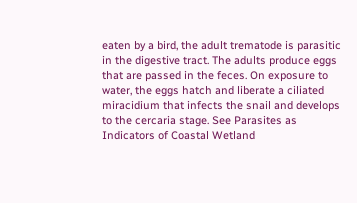eaten by a bird, the adult trematode is parasitic in the digestive tract. The adults produce eggs that are passed in the feces. On exposure to water, the eggs hatch and liberate a ciliated miracidium that infects the snail and develops to the cercaria stage. See Parasites as Indicators of Coastal Wetland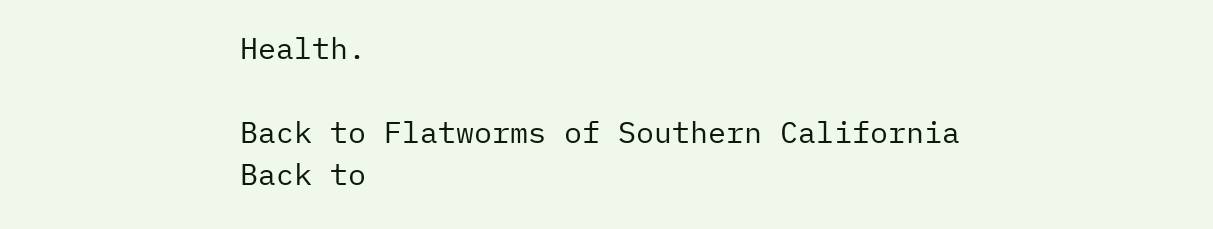Health.

Back to Flatworms of Southern California
Back to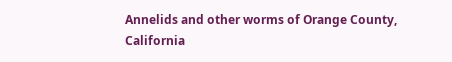Annelids and other worms of Orange County, California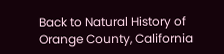Back to Natural History of Orange County, California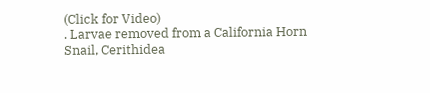(Click for Video)
. Larvae removed from a California Horn Snail, Cerithidea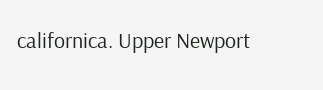californica. Upper Newport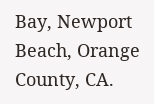Bay, Newport Beach, Orange County, CA.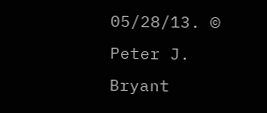05/28/13. © Peter J. Bryant